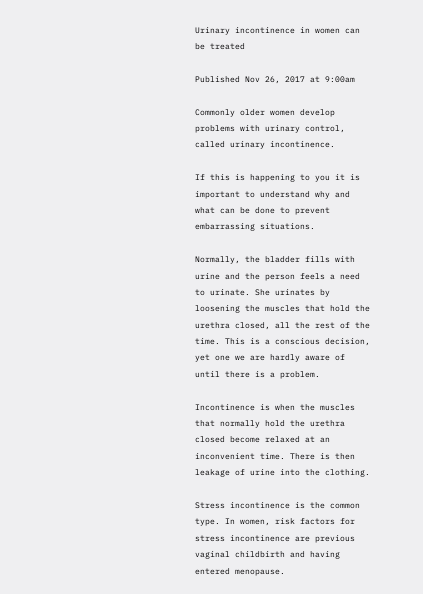Urinary incontinence in women can be treated

Published Nov 26, 2017 at 9:00am

Commonly older women develop problems with urinary control, called urinary incontinence.

If this is happening to you it is important to understand why and what can be done to prevent embarrassing situations.

Normally, the bladder fills with urine and the person feels a need to urinate. She urinates by loosening the muscles that hold the urethra closed, all the rest of the time. This is a conscious decision, yet one we are hardly aware of until there is a problem.

Incontinence is when the muscles that normally hold the urethra closed become relaxed at an inconvenient time. There is then leakage of urine into the clothing.

Stress incontinence is the common type. In women, risk factors for stress incontinence are previous vaginal childbirth and having entered menopause.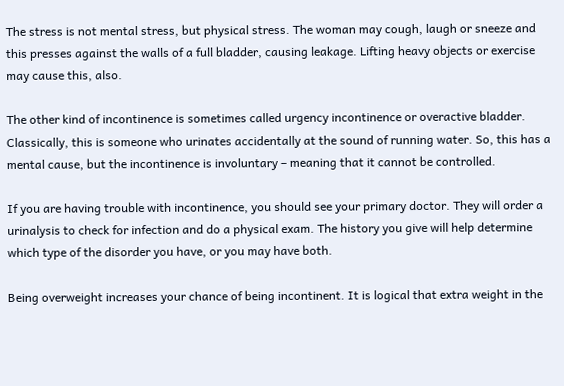The stress is not mental stress, but physical stress. The woman may cough, laugh or sneeze and this presses against the walls of a full bladder, causing leakage. Lifting heavy objects or exercise may cause this, also.

The other kind of incontinence is sometimes called urgency incontinence or overactive bladder. Classically, this is someone who urinates accidentally at the sound of running water. So, this has a mental cause, but the incontinence is involuntary – meaning that it cannot be controlled.

If you are having trouble with incontinence, you should see your primary doctor. They will order a urinalysis to check for infection and do a physical exam. The history you give will help determine which type of the disorder you have, or you may have both.

Being overweight increases your chance of being incontinent. It is logical that extra weight in the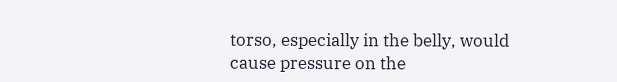torso, especially in the belly, would cause pressure on the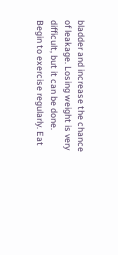bladder and increase the chance of leakage. Losing weight is very difficult, but it can be done. Begin to exercise regularly. Eat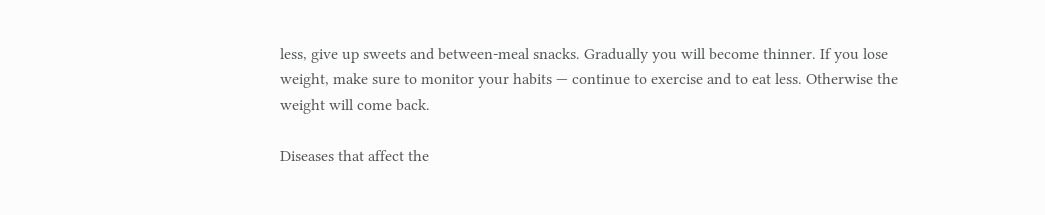less, give up sweets and between-meal snacks. Gradually you will become thinner. If you lose weight, make sure to monitor your habits — continue to exercise and to eat less. Otherwise the weight will come back.

Diseases that affect the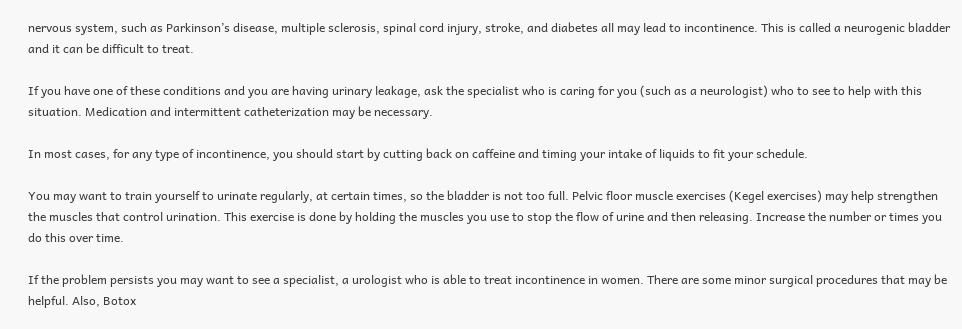nervous system, such as Parkinson’s disease, multiple sclerosis, spinal cord injury, stroke, and diabetes all may lead to incontinence. This is called a neurogenic bladder and it can be difficult to treat.

If you have one of these conditions and you are having urinary leakage, ask the specialist who is caring for you (such as a neurologist) who to see to help with this situation. Medication and intermittent catheterization may be necessary.

In most cases, for any type of incontinence, you should start by cutting back on caffeine and timing your intake of liquids to fit your schedule.

You may want to train yourself to urinate regularly, at certain times, so the bladder is not too full. Pelvic floor muscle exercises (Kegel exercises) may help strengthen the muscles that control urination. This exercise is done by holding the muscles you use to stop the flow of urine and then releasing. Increase the number or times you do this over time.

If the problem persists you may want to see a specialist, a urologist who is able to treat incontinence in women. There are some minor surgical procedures that may be helpful. Also, Botox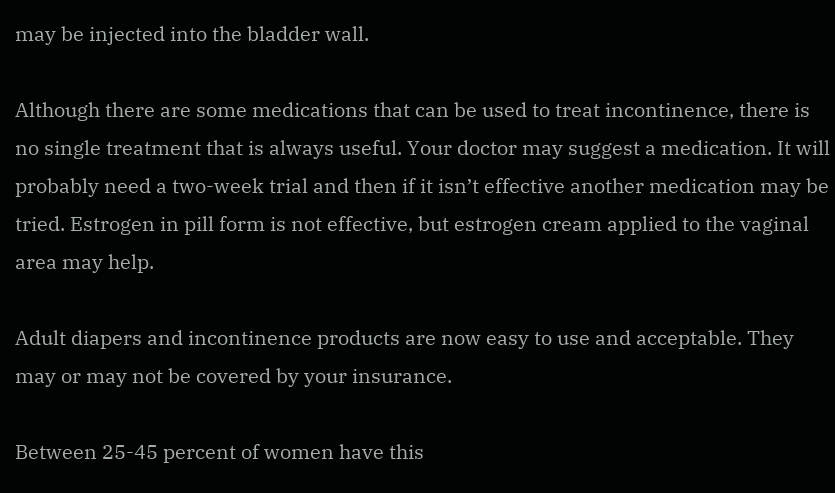may be injected into the bladder wall.

Although there are some medications that can be used to treat incontinence, there is no single treatment that is always useful. Your doctor may suggest a medication. It will probably need a two-week trial and then if it isn’t effective another medication may be tried. Estrogen in pill form is not effective, but estrogen cream applied to the vaginal area may help.

Adult diapers and incontinence products are now easy to use and acceptable. They may or may not be covered by your insurance.

Between 25-45 percent of women have this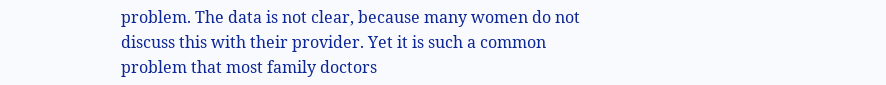problem. The data is not clear, because many women do not discuss this with their provider. Yet it is such a common problem that most family doctors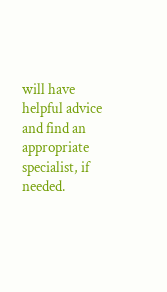will have helpful advice and find an appropriate specialist, if needed.